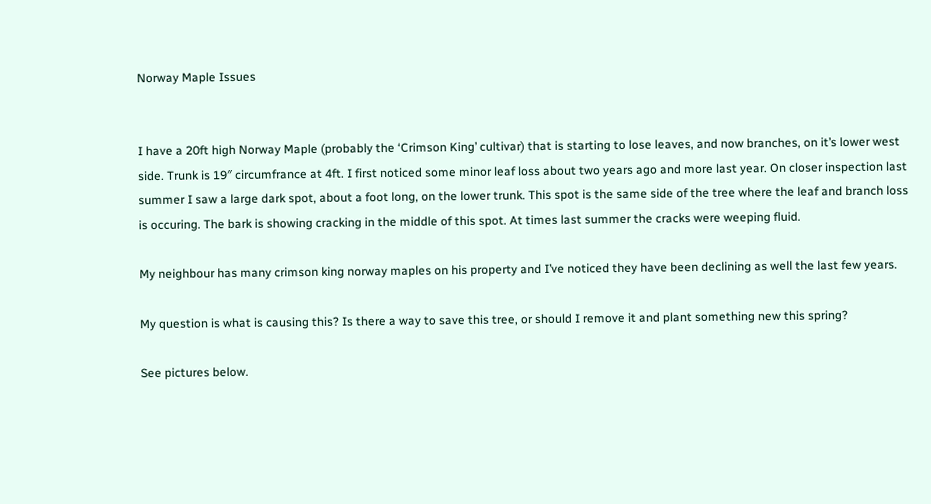Norway Maple Issues


I have a 20ft high Norway Maple (probably the ‘Crimson King’ cultivar) that is starting to lose leaves, and now branches, on it’s lower west side. Trunk is 19″ circumfrance at 4ft. I first noticed some minor leaf loss about two years ago and more last year. On closer inspection last summer I saw a large dark spot, about a foot long, on the lower trunk. This spot is the same side of the tree where the leaf and branch loss is occuring. The bark is showing cracking in the middle of this spot. At times last summer the cracks were weeping fluid.

My neighbour has many crimson king norway maples on his property and I’ve noticed they have been declining as well the last few years.

My question is what is causing this? Is there a way to save this tree, or should I remove it and plant something new this spring?

See pictures below.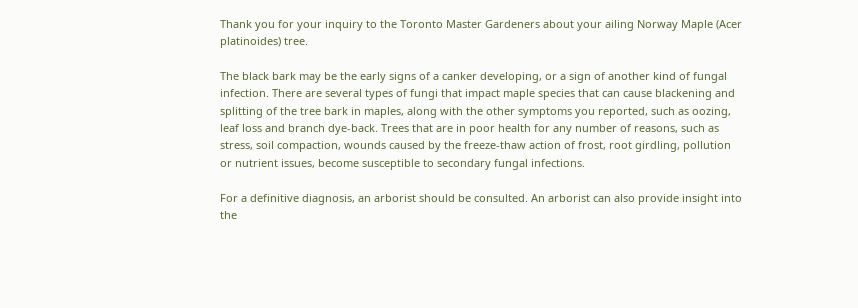Thank you for your inquiry to the Toronto Master Gardeners about your ailing Norway Maple (Acer platinoides) tree.

The black bark may be the early signs of a canker developing, or a sign of another kind of fungal infection. There are several types of fungi that impact maple species that can cause blackening and splitting of the tree bark in maples, along with the other symptoms you reported, such as oozing, leaf loss and branch dye-back. Trees that are in poor health for any number of reasons, such as stress, soil compaction, wounds caused by the freeze-thaw action of frost, root girdling, pollution or nutrient issues, become susceptible to secondary fungal infections.

For a definitive diagnosis, an arborist should be consulted. An arborist can also provide insight into the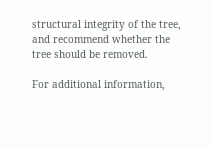structural integrity of the tree, and recommend whether the tree should be removed.

For additional information,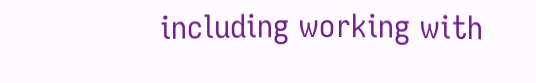including working with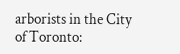arborists in the City of Toronto: